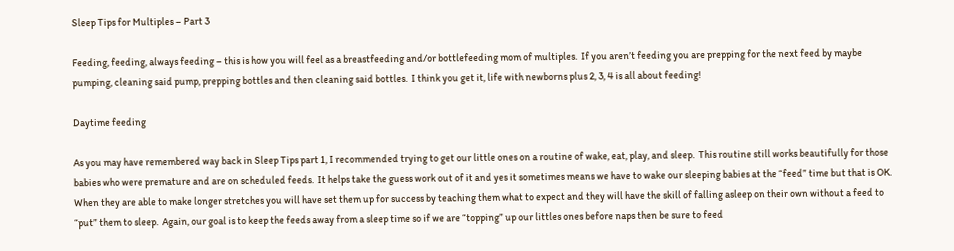Sleep Tips for Multiples – Part 3

Feeding, feeding, always feeding – this is how you will feel as a breastfeeding and/or bottlefeeding mom of multiples.  If you aren’t feeding you are prepping for the next feed by maybe pumping, cleaning said pump, prepping bottles and then cleaning said bottles.  I think you get it, life with newborns plus 2, 3, 4 is all about feeding!

Daytime feeding

As you may have remembered way back in Sleep Tips part 1, I recommended trying to get our little ones on a routine of wake, eat, play, and sleep.  This routine still works beautifully for those babies who were premature and are on scheduled feeds.  It helps take the guess work out of it and yes it sometimes means we have to wake our sleeping babies at the “feed” time but that is OK.  When they are able to make longer stretches you will have set them up for success by teaching them what to expect and they will have the skill of falling asleep on their own without a feed to “put” them to sleep.  Again, our goal is to keep the feeds away from a sleep time so if we are “topping” up our littles ones before naps then be sure to feed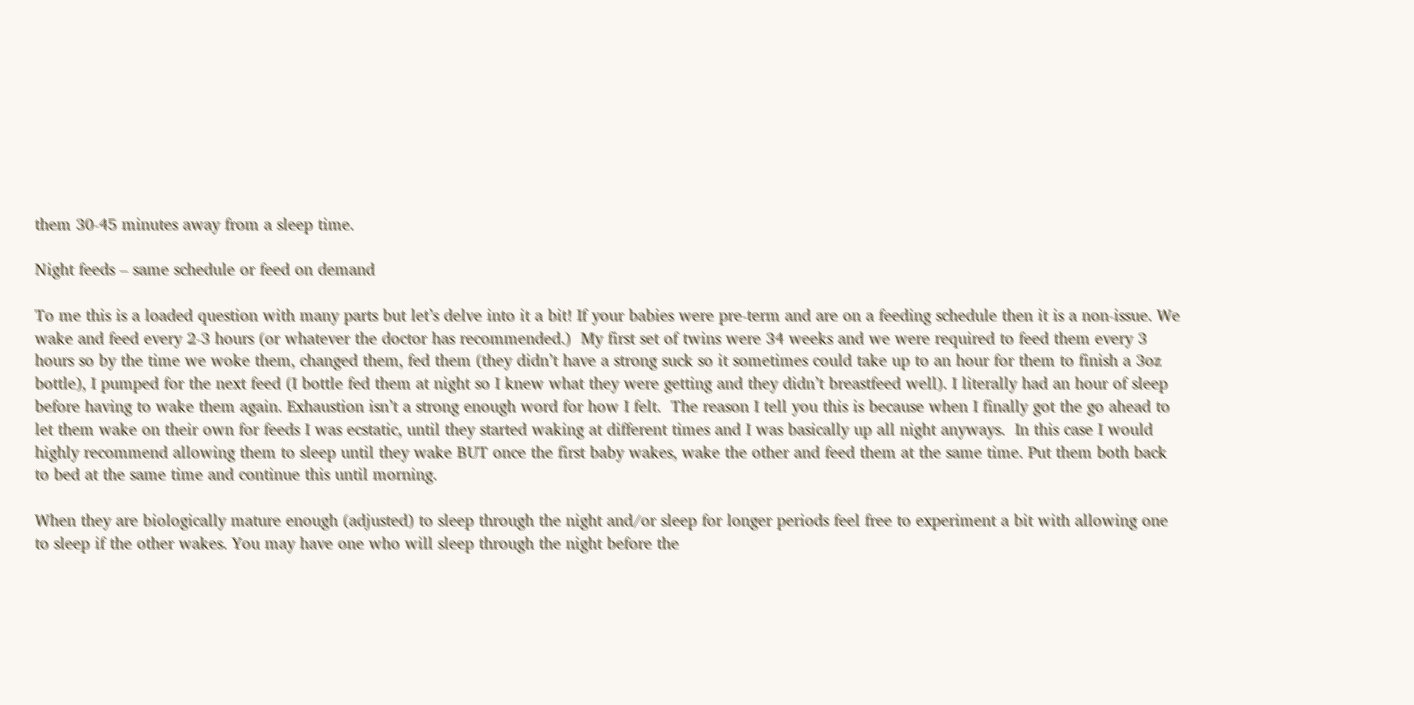them 30-45 minutes away from a sleep time.

Night feeds – same schedule or feed on demand

To me this is a loaded question with many parts but let’s delve into it a bit! If your babies were pre-term and are on a feeding schedule then it is a non-issue. We wake and feed every 2-3 hours (or whatever the doctor has recommended.)  My first set of twins were 34 weeks and we were required to feed them every 3 hours so by the time we woke them, changed them, fed them (they didn’t have a strong suck so it sometimes could take up to an hour for them to finish a 3oz bottle), I pumped for the next feed (I bottle fed them at night so I knew what they were getting and they didn’t breastfeed well). I literally had an hour of sleep before having to wake them again. Exhaustion isn’t a strong enough word for how I felt.  The reason I tell you this is because when I finally got the go ahead to let them wake on their own for feeds I was ecstatic, until they started waking at different times and I was basically up all night anyways.  In this case I would highly recommend allowing them to sleep until they wake BUT once the first baby wakes, wake the other and feed them at the same time. Put them both back to bed at the same time and continue this until morning.

When they are biologically mature enough (adjusted) to sleep through the night and/or sleep for longer periods feel free to experiment a bit with allowing one to sleep if the other wakes. You may have one who will sleep through the night before the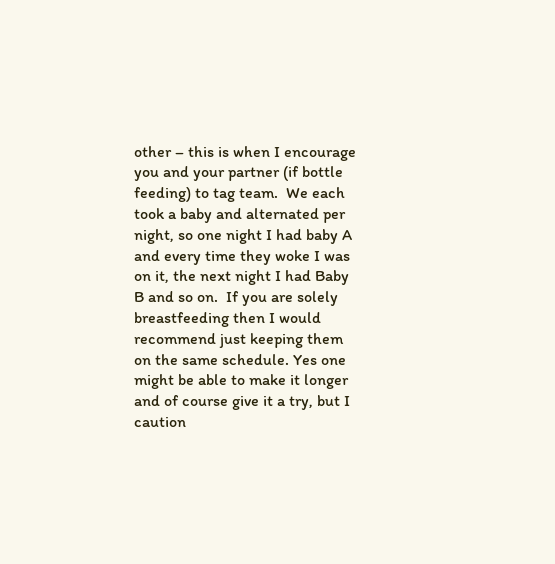other – this is when I encourage you and your partner (if bottle feeding) to tag team.  We each took a baby and alternated per night, so one night I had baby A and every time they woke I was on it, the next night I had Baby B and so on.  If you are solely breastfeeding then I would recommend just keeping them on the same schedule. Yes one might be able to make it longer and of course give it a try, but I caution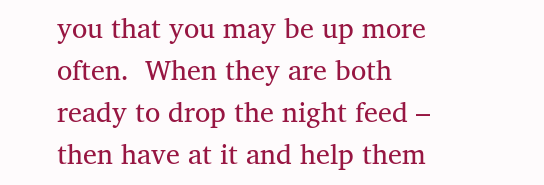you that you may be up more often.  When they are both ready to drop the night feed – then have at it and help them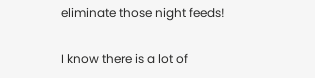eliminate those night feeds!

I know there is a lot of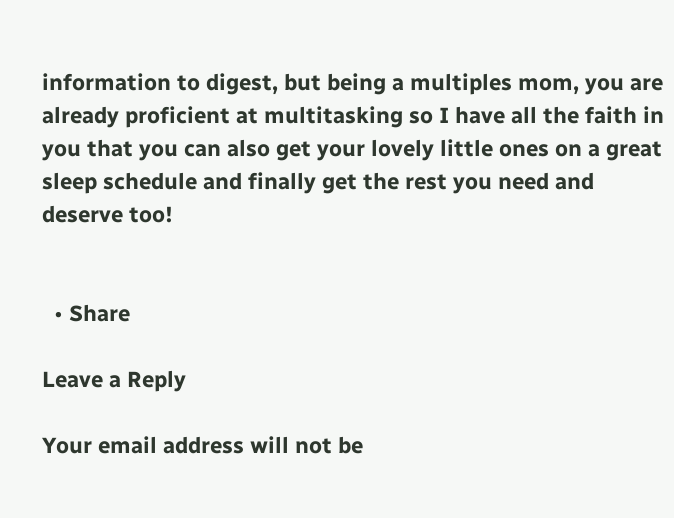information to digest, but being a multiples mom, you are already proficient at multitasking so I have all the faith in you that you can also get your lovely little ones on a great sleep schedule and finally get the rest you need and deserve too!


  • Share

Leave a Reply

Your email address will not be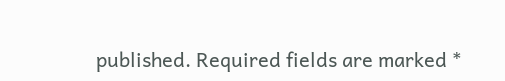published. Required fields are marked *